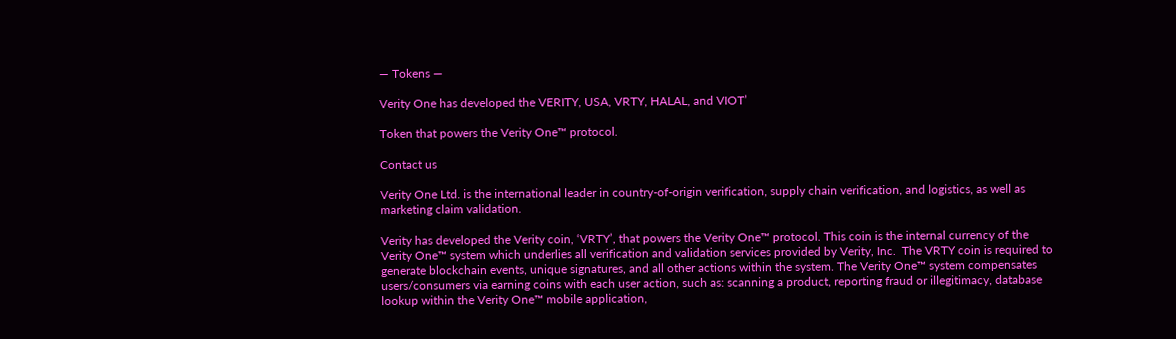— Tokens —

Verity One has developed the VERITY, USA, VRTY, HALAL, and VIOT’

Token that powers the Verity One™ protocol.

Contact us

Verity One Ltd. is the international leader in country-of-origin verification, supply chain verification, and logistics, as well as marketing claim validation.

Verity has developed the Verity coin, ‘VRTY’, that powers the Verity One™ protocol. This coin is the internal currency of the Verity One™ system which underlies all verification and validation services provided by Verity, Inc.  The VRTY coin is required to generate blockchain events, unique signatures, and all other actions within the system. The Verity One™ system compensates users/consumers via earning coins with each user action, such as: scanning a product, reporting fraud or illegitimacy, database lookup within the Verity One™ mobile application,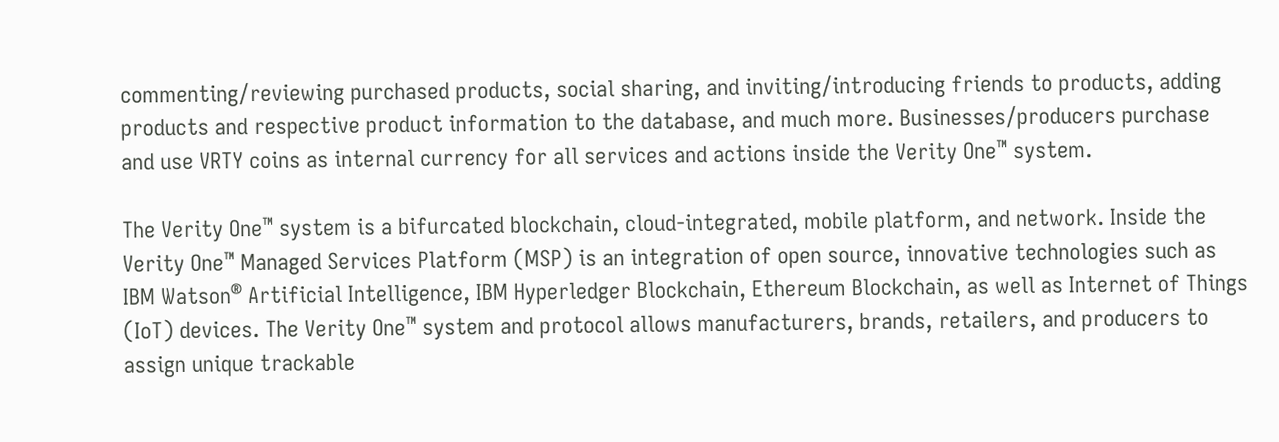commenting/reviewing purchased products, social sharing, and inviting/introducing friends to products, adding products and respective product information to the database, and much more. Businesses/producers purchase and use VRTY coins as internal currency for all services and actions inside the Verity One™ system.

The Verity One™ system is a bifurcated blockchain, cloud-integrated, mobile platform, and network. Inside the Verity One™ Managed Services Platform (MSP) is an integration of open source, innovative technologies such as IBM Watson® Artificial Intelligence, IBM Hyperledger Blockchain, Ethereum Blockchain, as well as Internet of Things (IoT) devices. The Verity One™ system and protocol allows manufacturers, brands, retailers, and producers to assign unique trackable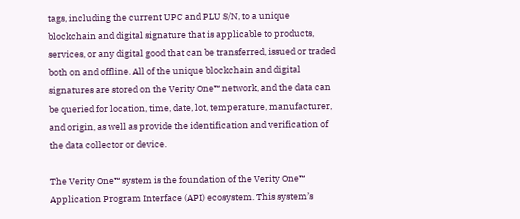tags, including the current UPC and PLU S/N, to a unique blockchain and digital signature that is applicable to products, services, or any digital good that can be transferred, issued or traded both on and offline. All of the unique blockchain and digital signatures are stored on the Verity One™ network, and the data can be queried for location, time, date, lot, temperature, manufacturer, and origin, as well as provide the identification and verification of the data collector or device.

The Verity One™ system is the foundation of the Verity One™ Application Program Interface (API) ecosystem. This system’s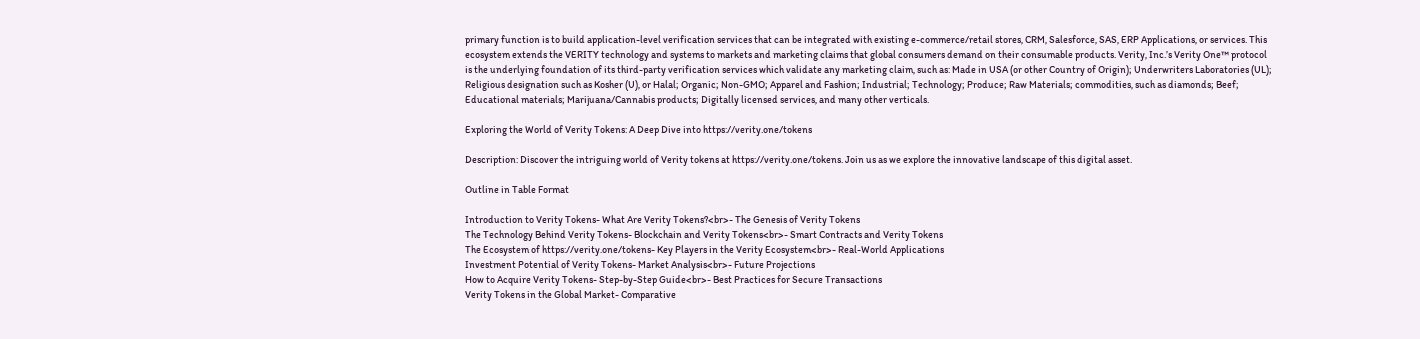primary function is to build application-level verification services that can be integrated with existing e-commerce/retail stores, CRM, Salesforce, SAS, ERP Applications, or services. This ecosystem extends the VERITY technology and systems to markets and marketing claims that global consumers demand on their consumable products. Verity, Inc.’s Verity One™ protocol is the underlying foundation of its third-party verification services which validate any marketing claim, such as: Made in USA (or other Country of Origin); Underwriters Laboratories (UL); Religious designation such as Kosher (U), or Halal; Organic; Non-GMO; Apparel and Fashion; Industrial; Technology; Produce; Raw Materials; commodities, such as diamonds; Beef; Educational materials; Marijuana/Cannabis products; Digitally licensed services, and many other verticals.

Exploring the World of Verity Tokens: A Deep Dive into https://verity.one/tokens

Description: Discover the intriguing world of Verity tokens at https://verity.one/tokens. Join us as we explore the innovative landscape of this digital asset.

Outline in Table Format

Introduction to Verity Tokens- What Are Verity Tokens?<br>- The Genesis of Verity Tokens
The Technology Behind Verity Tokens- Blockchain and Verity Tokens<br>- Smart Contracts and Verity Tokens
The Ecosystem of https://verity.one/tokens- Key Players in the Verity Ecosystem<br>- Real-World Applications
Investment Potential of Verity Tokens- Market Analysis<br>- Future Projections
How to Acquire Verity Tokens- Step-by-Step Guide<br>- Best Practices for Secure Transactions
Verity Tokens in the Global Market- Comparative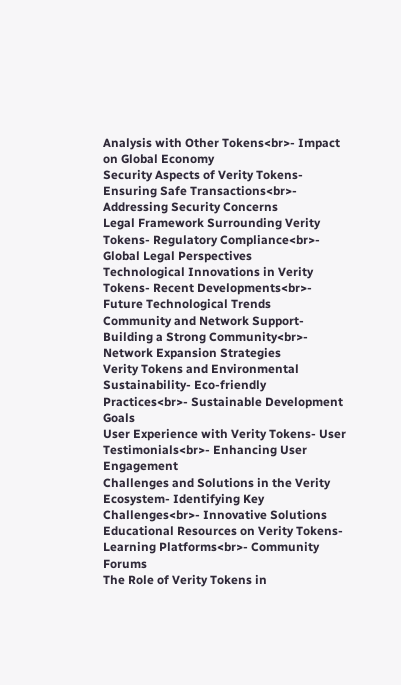Analysis with Other Tokens<br>- Impact on Global Economy
Security Aspects of Verity Tokens- Ensuring Safe Transactions<br>- Addressing Security Concerns
Legal Framework Surrounding Verity Tokens- Regulatory Compliance<br>- Global Legal Perspectives
Technological Innovations in Verity Tokens- Recent Developments<br>- Future Technological Trends
Community and Network Support- Building a Strong Community<br>- Network Expansion Strategies
Verity Tokens and Environmental Sustainability- Eco-friendly Practices<br>- Sustainable Development Goals
User Experience with Verity Tokens- User Testimonials<br>- Enhancing User Engagement
Challenges and Solutions in the Verity Ecosystem- Identifying Key Challenges<br>- Innovative Solutions
Educational Resources on Verity Tokens- Learning Platforms<br>- Community Forums
The Role of Verity Tokens in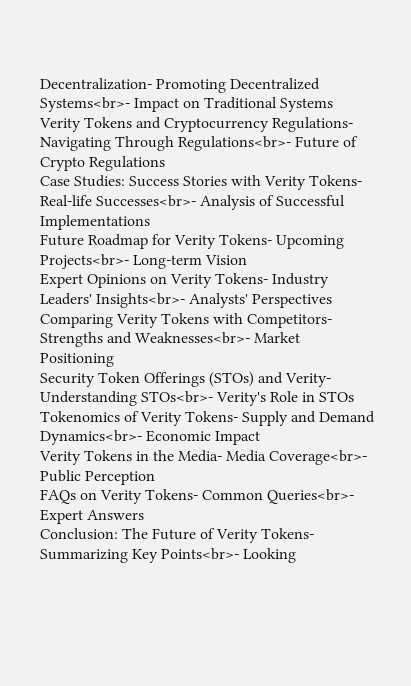Decentralization- Promoting Decentralized Systems<br>- Impact on Traditional Systems
Verity Tokens and Cryptocurrency Regulations- Navigating Through Regulations<br>- Future of Crypto Regulations
Case Studies: Success Stories with Verity Tokens- Real-life Successes<br>- Analysis of Successful Implementations
Future Roadmap for Verity Tokens- Upcoming Projects<br>- Long-term Vision
Expert Opinions on Verity Tokens- Industry Leaders' Insights<br>- Analysts' Perspectives
Comparing Verity Tokens with Competitors- Strengths and Weaknesses<br>- Market Positioning
Security Token Offerings (STOs) and Verity- Understanding STOs<br>- Verity's Role in STOs
Tokenomics of Verity Tokens- Supply and Demand Dynamics<br>- Economic Impact
Verity Tokens in the Media- Media Coverage<br>- Public Perception
FAQs on Verity Tokens- Common Queries<br>- Expert Answers
Conclusion: The Future of Verity Tokens- Summarizing Key Points<br>- Looking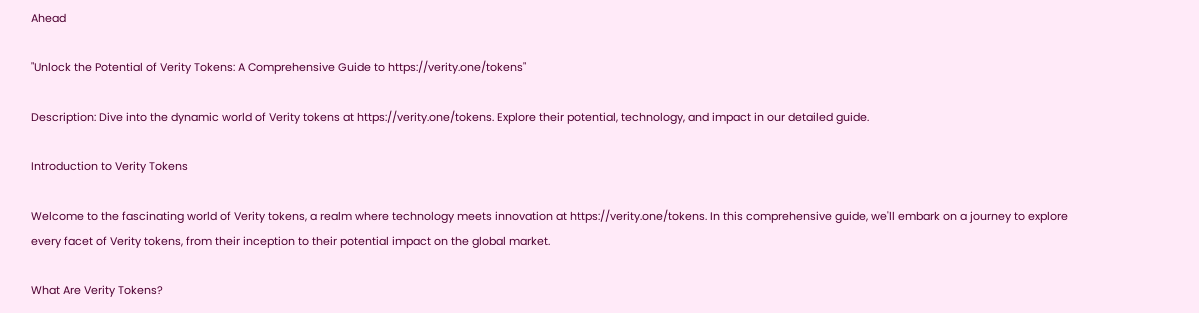Ahead

"Unlock the Potential of Verity Tokens: A Comprehensive Guide to https://verity.one/tokens"

Description: Dive into the dynamic world of Verity tokens at https://verity.one/tokens. Explore their potential, technology, and impact in our detailed guide.

Introduction to Verity Tokens

Welcome to the fascinating world of Verity tokens, a realm where technology meets innovation at https://verity.one/tokens. In this comprehensive guide, we'll embark on a journey to explore every facet of Verity tokens, from their inception to their potential impact on the global market.

What Are Verity Tokens?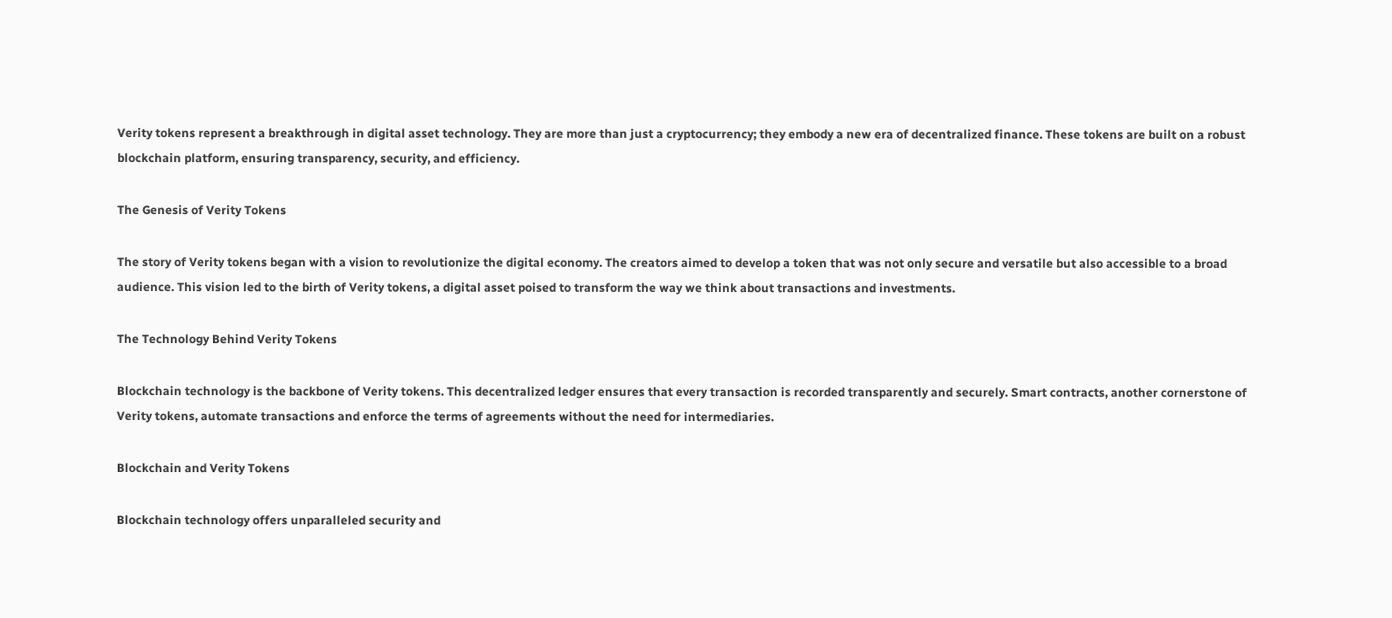Verity tokens represent a breakthrough in digital asset technology. They are more than just a cryptocurrency; they embody a new era of decentralized finance. These tokens are built on a robust blockchain platform, ensuring transparency, security, and efficiency.

The Genesis of Verity Tokens

The story of Verity tokens began with a vision to revolutionize the digital economy. The creators aimed to develop a token that was not only secure and versatile but also accessible to a broad audience. This vision led to the birth of Verity tokens, a digital asset poised to transform the way we think about transactions and investments.

The Technology Behind Verity Tokens

Blockchain technology is the backbone of Verity tokens. This decentralized ledger ensures that every transaction is recorded transparently and securely. Smart contracts, another cornerstone of Verity tokens, automate transactions and enforce the terms of agreements without the need for intermediaries.

Blockchain and Verity Tokens

Blockchain technology offers unparalleled security and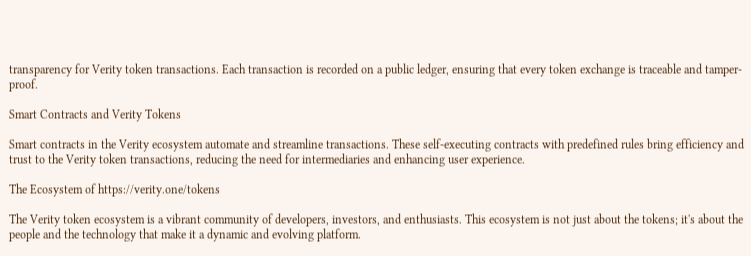transparency for Verity token transactions. Each transaction is recorded on a public ledger, ensuring that every token exchange is traceable and tamper-proof.

Smart Contracts and Verity Tokens

Smart contracts in the Verity ecosystem automate and streamline transactions. These self-executing contracts with predefined rules bring efficiency and trust to the Verity token transactions, reducing the need for intermediaries and enhancing user experience.

The Ecosystem of https://verity.one/tokens

The Verity token ecosystem is a vibrant community of developers, investors, and enthusiasts. This ecosystem is not just about the tokens; it's about the people and the technology that make it a dynamic and evolving platform.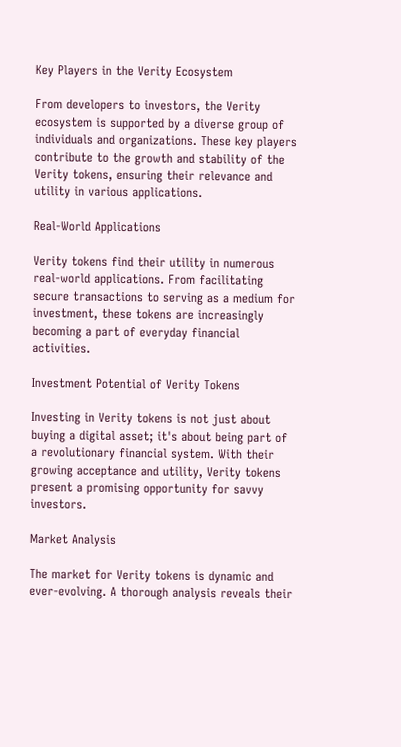Key Players in the Verity Ecosystem

From developers to investors, the Verity ecosystem is supported by a diverse group of individuals and organizations. These key players contribute to the growth and stability of the Verity tokens, ensuring their relevance and utility in various applications.

Real-World Applications

Verity tokens find their utility in numerous real-world applications. From facilitating secure transactions to serving as a medium for investment, these tokens are increasingly becoming a part of everyday financial activities.

Investment Potential of Verity Tokens

Investing in Verity tokens is not just about buying a digital asset; it's about being part of a revolutionary financial system. With their growing acceptance and utility, Verity tokens present a promising opportunity for savvy investors.

Market Analysis

The market for Verity tokens is dynamic and ever-evolving. A thorough analysis reveals their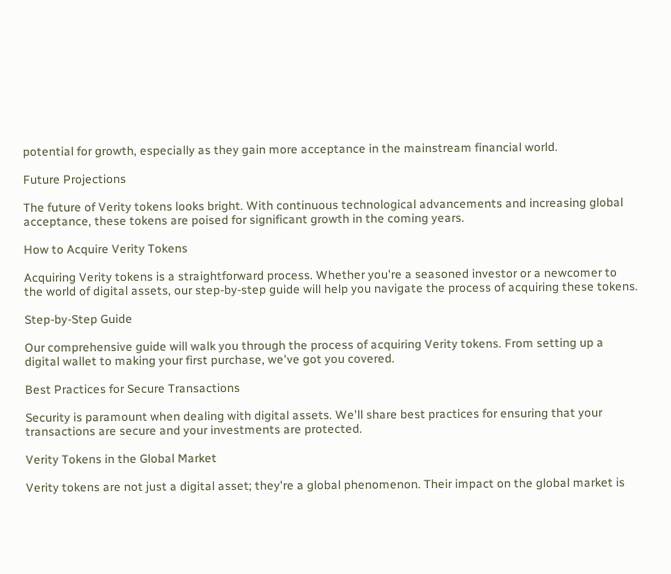potential for growth, especially as they gain more acceptance in the mainstream financial world.

Future Projections

The future of Verity tokens looks bright. With continuous technological advancements and increasing global acceptance, these tokens are poised for significant growth in the coming years.

How to Acquire Verity Tokens

Acquiring Verity tokens is a straightforward process. Whether you're a seasoned investor or a newcomer to the world of digital assets, our step-by-step guide will help you navigate the process of acquiring these tokens.

Step-by-Step Guide

Our comprehensive guide will walk you through the process of acquiring Verity tokens. From setting up a digital wallet to making your first purchase, we've got you covered.

Best Practices for Secure Transactions

Security is paramount when dealing with digital assets. We'll share best practices for ensuring that your transactions are secure and your investments are protected.

Verity Tokens in the Global Market

Verity tokens are not just a digital asset; they're a global phenomenon. Their impact on the global market is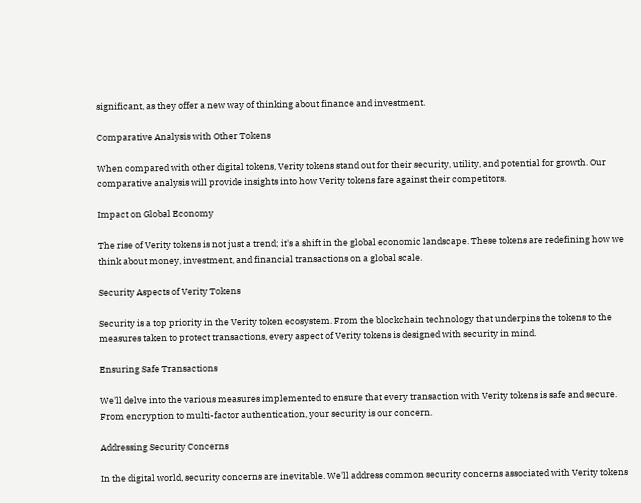significant, as they offer a new way of thinking about finance and investment.

Comparative Analysis with Other Tokens

When compared with other digital tokens, Verity tokens stand out for their security, utility, and potential for growth. Our comparative analysis will provide insights into how Verity tokens fare against their competitors.

Impact on Global Economy

The rise of Verity tokens is not just a trend; it's a shift in the global economic landscape. These tokens are redefining how we think about money, investment, and financial transactions on a global scale.

Security Aspects of Verity Tokens

Security is a top priority in the Verity token ecosystem. From the blockchain technology that underpins the tokens to the measures taken to protect transactions, every aspect of Verity tokens is designed with security in mind.

Ensuring Safe Transactions

We'll delve into the various measures implemented to ensure that every transaction with Verity tokens is safe and secure. From encryption to multi-factor authentication, your security is our concern.

Addressing Security Concerns

In the digital world, security concerns are inevitable. We'll address common security concerns associated with Verity tokens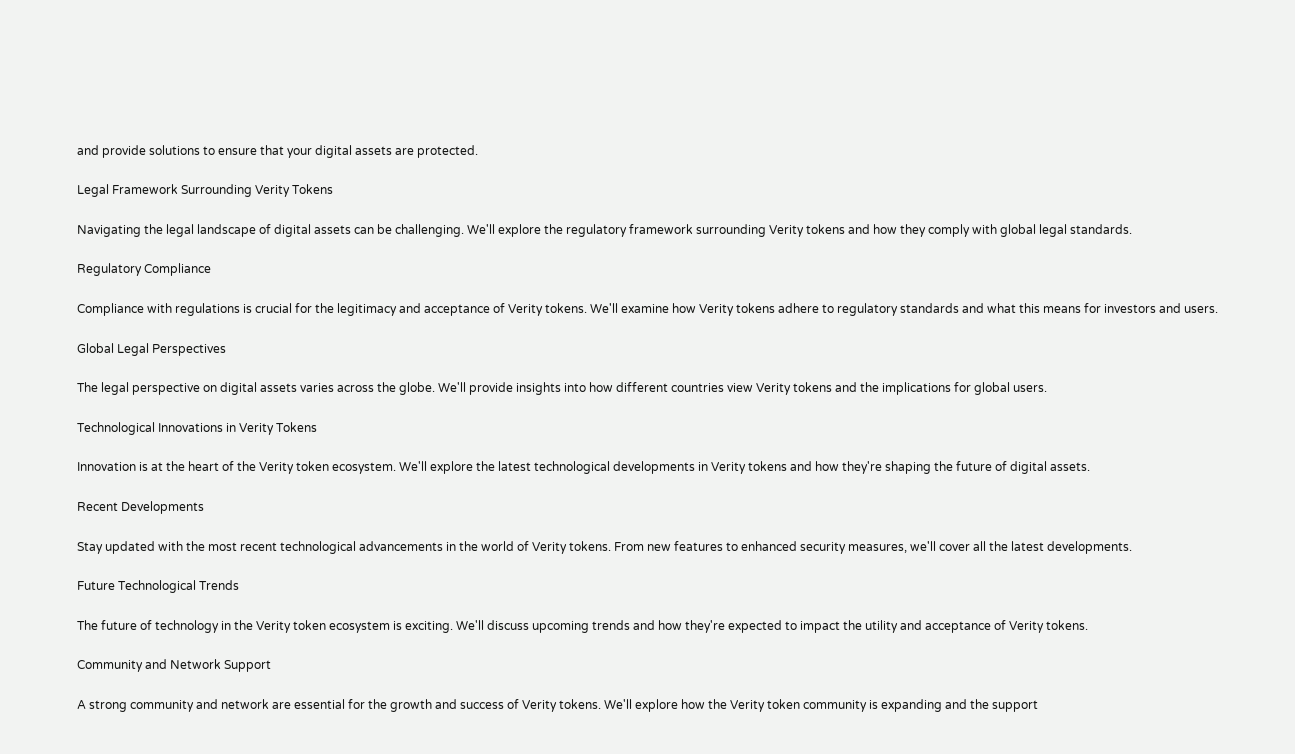and provide solutions to ensure that your digital assets are protected.

Legal Framework Surrounding Verity Tokens

Navigating the legal landscape of digital assets can be challenging. We'll explore the regulatory framework surrounding Verity tokens and how they comply with global legal standards.

Regulatory Compliance

Compliance with regulations is crucial for the legitimacy and acceptance of Verity tokens. We'll examine how Verity tokens adhere to regulatory standards and what this means for investors and users.

Global Legal Perspectives

The legal perspective on digital assets varies across the globe. We'll provide insights into how different countries view Verity tokens and the implications for global users.

Technological Innovations in Verity Tokens

Innovation is at the heart of the Verity token ecosystem. We'll explore the latest technological developments in Verity tokens and how they're shaping the future of digital assets.

Recent Developments

Stay updated with the most recent technological advancements in the world of Verity tokens. From new features to enhanced security measures, we'll cover all the latest developments.

Future Technological Trends

The future of technology in the Verity token ecosystem is exciting. We'll discuss upcoming trends and how they're expected to impact the utility and acceptance of Verity tokens.

Community and Network Support

A strong community and network are essential for the growth and success of Verity tokens. We'll explore how the Verity token community is expanding and the support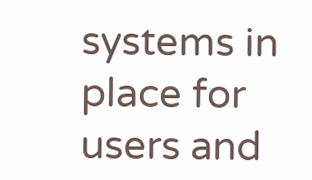systems in place for users and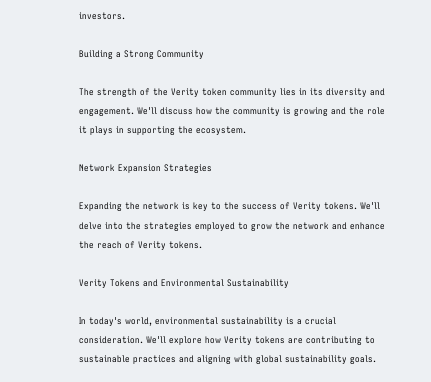investors.

Building a Strong Community

The strength of the Verity token community lies in its diversity and engagement. We'll discuss how the community is growing and the role it plays in supporting the ecosystem.

Network Expansion Strategies

Expanding the network is key to the success of Verity tokens. We'll delve into the strategies employed to grow the network and enhance the reach of Verity tokens.

Verity Tokens and Environmental Sustainability

In today's world, environmental sustainability is a crucial consideration. We'll explore how Verity tokens are contributing to sustainable practices and aligning with global sustainability goals.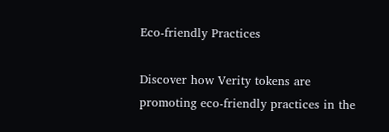Eco-friendly Practices

Discover how Verity tokens are promoting eco-friendly practices in the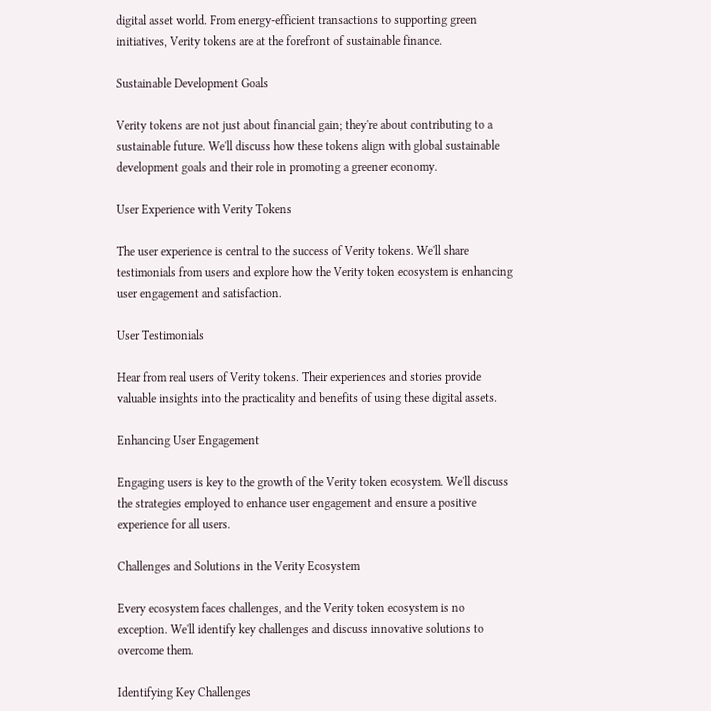digital asset world. From energy-efficient transactions to supporting green initiatives, Verity tokens are at the forefront of sustainable finance.

Sustainable Development Goals

Verity tokens are not just about financial gain; they're about contributing to a sustainable future. We'll discuss how these tokens align with global sustainable development goals and their role in promoting a greener economy.

User Experience with Verity Tokens

The user experience is central to the success of Verity tokens. We'll share testimonials from users and explore how the Verity token ecosystem is enhancing user engagement and satisfaction.

User Testimonials

Hear from real users of Verity tokens. Their experiences and stories provide valuable insights into the practicality and benefits of using these digital assets.

Enhancing User Engagement

Engaging users is key to the growth of the Verity token ecosystem. We'll discuss the strategies employed to enhance user engagement and ensure a positive experience for all users.

Challenges and Solutions in the Verity Ecosystem

Every ecosystem faces challenges, and the Verity token ecosystem is no exception. We'll identify key challenges and discuss innovative solutions to overcome them.

Identifying Key Challenges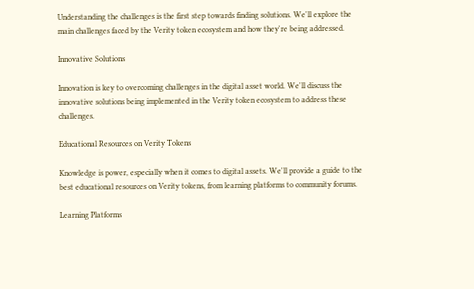Understanding the challenges is the first step towards finding solutions. We'll explore the main challenges faced by the Verity token ecosystem and how they're being addressed.

Innovative Solutions

Innovation is key to overcoming challenges in the digital asset world. We'll discuss the innovative solutions being implemented in the Verity token ecosystem to address these challenges.

Educational Resources on Verity Tokens

Knowledge is power, especially when it comes to digital assets. We'll provide a guide to the best educational resources on Verity tokens, from learning platforms to community forums.

Learning Platforms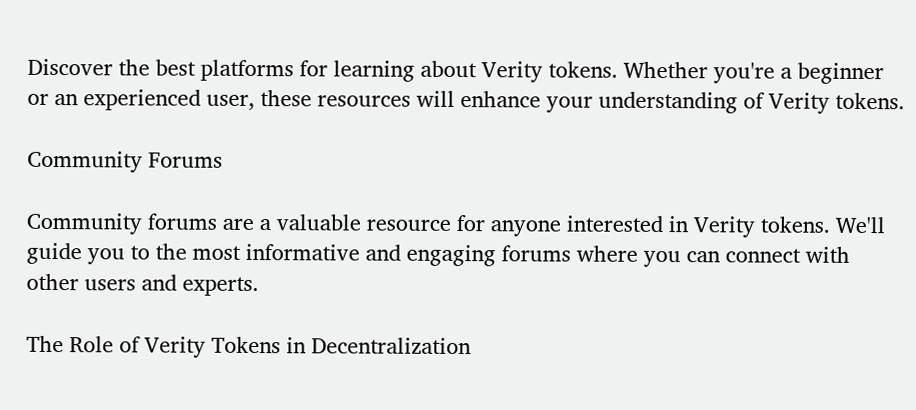Discover the best platforms for learning about Verity tokens. Whether you're a beginner or an experienced user, these resources will enhance your understanding of Verity tokens.

Community Forums

Community forums are a valuable resource for anyone interested in Verity tokens. We'll guide you to the most informative and engaging forums where you can connect with other users and experts.

The Role of Verity Tokens in Decentralization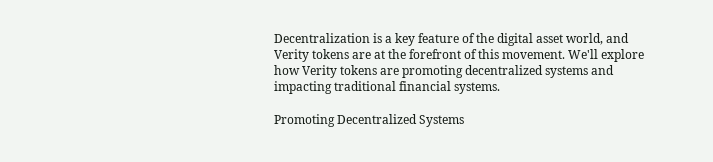Decentralization is a key feature of the digital asset world, and Verity tokens are at the forefront of this movement. We'll explore how Verity tokens are promoting decentralized systems and impacting traditional financial systems.

Promoting Decentralized Systems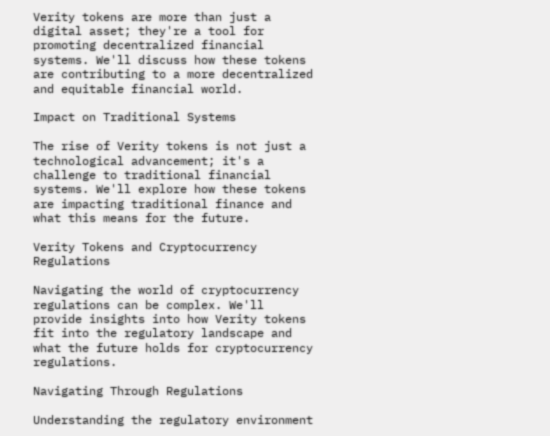Verity tokens are more than just a digital asset; they're a tool for promoting decentralized financial systems. We'll discuss how these tokens are contributing to a more decentralized and equitable financial world.

Impact on Traditional Systems

The rise of Verity tokens is not just a technological advancement; it's a challenge to traditional financial systems. We'll explore how these tokens are impacting traditional finance and what this means for the future.

Verity Tokens and Cryptocurrency Regulations

Navigating the world of cryptocurrency regulations can be complex. We'll provide insights into how Verity tokens fit into the regulatory landscape and what the future holds for cryptocurrency regulations.

Navigating Through Regulations

Understanding the regulatory environment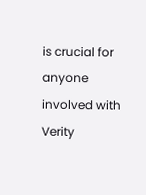is crucial for anyone involved with Verity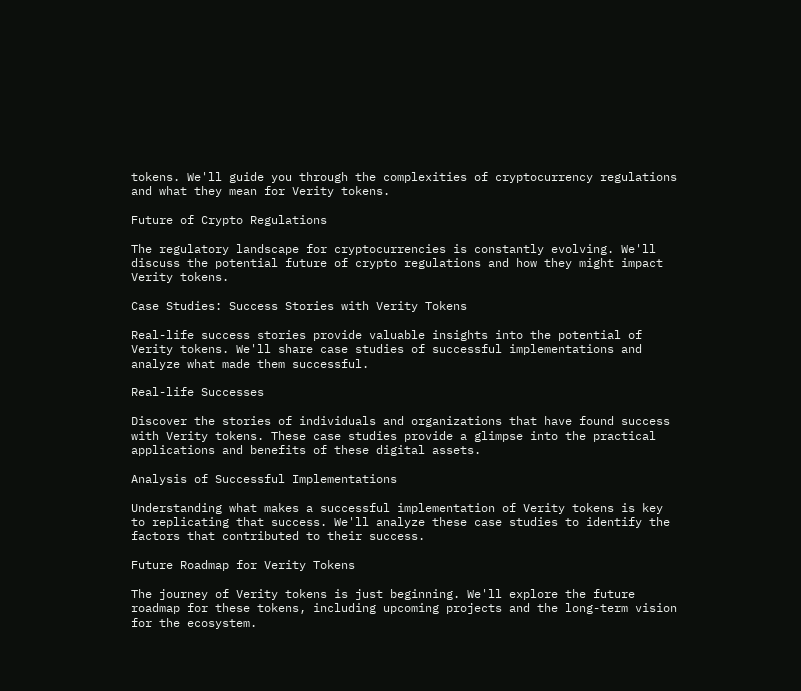tokens. We'll guide you through the complexities of cryptocurrency regulations and what they mean for Verity tokens.

Future of Crypto Regulations

The regulatory landscape for cryptocurrencies is constantly evolving. We'll discuss the potential future of crypto regulations and how they might impact Verity tokens.

Case Studies: Success Stories with Verity Tokens

Real-life success stories provide valuable insights into the potential of Verity tokens. We'll share case studies of successful implementations and analyze what made them successful.

Real-life Successes

Discover the stories of individuals and organizations that have found success with Verity tokens. These case studies provide a glimpse into the practical applications and benefits of these digital assets.

Analysis of Successful Implementations

Understanding what makes a successful implementation of Verity tokens is key to replicating that success. We'll analyze these case studies to identify the factors that contributed to their success.

Future Roadmap for Verity Tokens

The journey of Verity tokens is just beginning. We'll explore the future roadmap for these tokens, including upcoming projects and the long-term vision for the ecosystem.